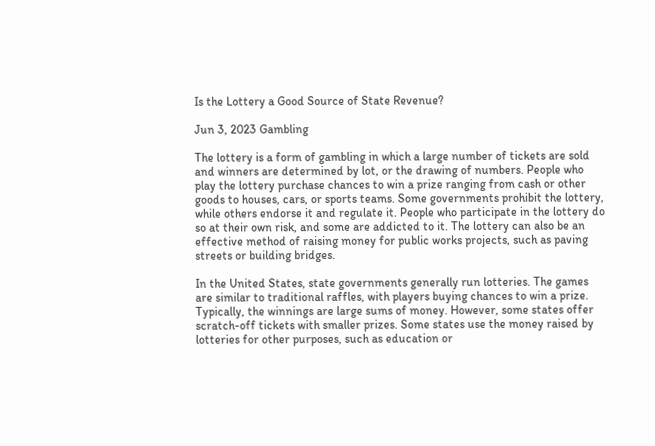Is the Lottery a Good Source of State Revenue?

Jun 3, 2023 Gambling

The lottery is a form of gambling in which a large number of tickets are sold and winners are determined by lot, or the drawing of numbers. People who play the lottery purchase chances to win a prize ranging from cash or other goods to houses, cars, or sports teams. Some governments prohibit the lottery, while others endorse it and regulate it. People who participate in the lottery do so at their own risk, and some are addicted to it. The lottery can also be an effective method of raising money for public works projects, such as paving streets or building bridges.

In the United States, state governments generally run lotteries. The games are similar to traditional raffles, with players buying chances to win a prize. Typically, the winnings are large sums of money. However, some states offer scratch-off tickets with smaller prizes. Some states use the money raised by lotteries for other purposes, such as education or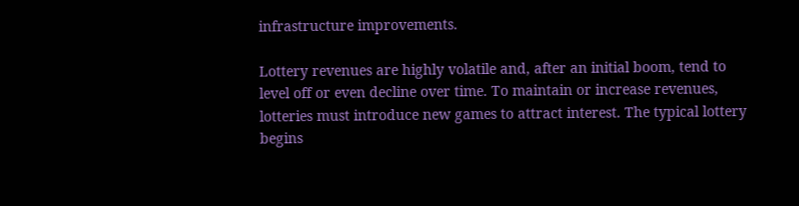infrastructure improvements.

Lottery revenues are highly volatile and, after an initial boom, tend to level off or even decline over time. To maintain or increase revenues, lotteries must introduce new games to attract interest. The typical lottery begins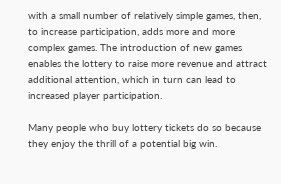with a small number of relatively simple games, then, to increase participation, adds more and more complex games. The introduction of new games enables the lottery to raise more revenue and attract additional attention, which in turn can lead to increased player participation.

Many people who buy lottery tickets do so because they enjoy the thrill of a potential big win.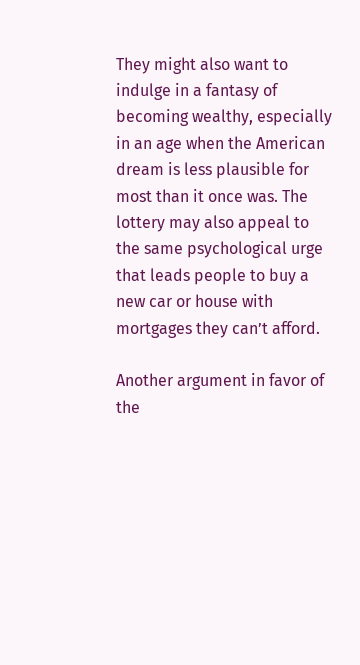They might also want to indulge in a fantasy of becoming wealthy, especially in an age when the American dream is less plausible for most than it once was. The lottery may also appeal to the same psychological urge that leads people to buy a new car or house with mortgages they can’t afford.

Another argument in favor of the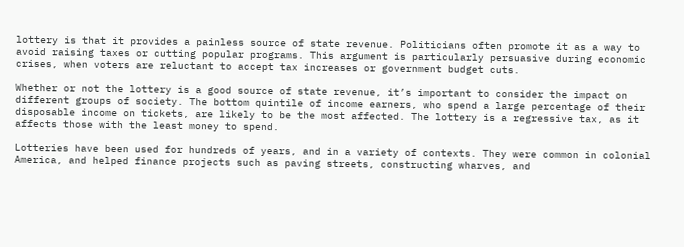lottery is that it provides a painless source of state revenue. Politicians often promote it as a way to avoid raising taxes or cutting popular programs. This argument is particularly persuasive during economic crises, when voters are reluctant to accept tax increases or government budget cuts.

Whether or not the lottery is a good source of state revenue, it’s important to consider the impact on different groups of society. The bottom quintile of income earners, who spend a large percentage of their disposable income on tickets, are likely to be the most affected. The lottery is a regressive tax, as it affects those with the least money to spend.

Lotteries have been used for hundreds of years, and in a variety of contexts. They were common in colonial America, and helped finance projects such as paving streets, constructing wharves, and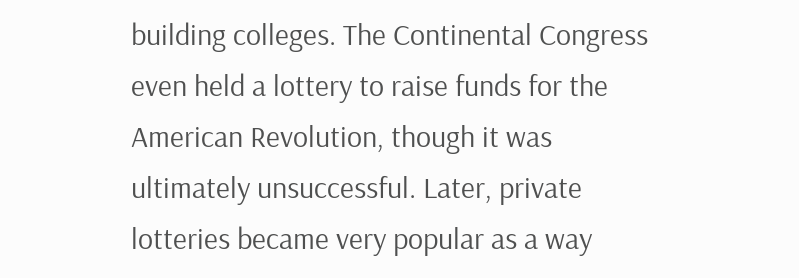building colleges. The Continental Congress even held a lottery to raise funds for the American Revolution, though it was ultimately unsuccessful. Later, private lotteries became very popular as a way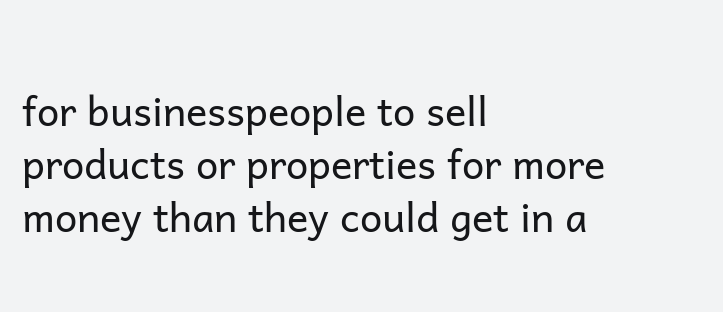for businesspeople to sell products or properties for more money than they could get in a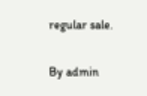regular sale.

By admin